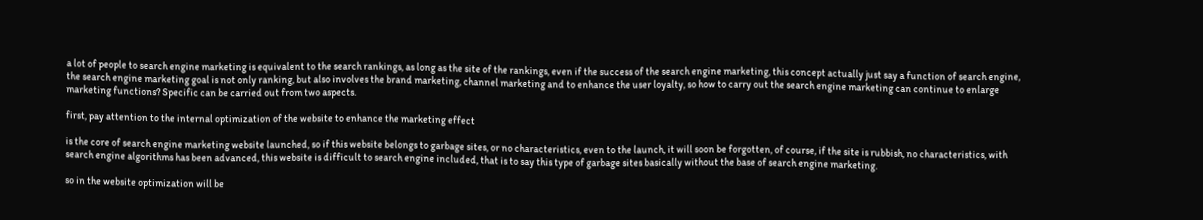a lot of people to search engine marketing is equivalent to the search rankings, as long as the site of the rankings, even if the success of the search engine marketing, this concept actually just say a function of search engine, the search engine marketing goal is not only ranking, but also involves the brand marketing, channel marketing and to enhance the user loyalty, so how to carry out the search engine marketing can continue to enlarge marketing functions? Specific can be carried out from two aspects.

first, pay attention to the internal optimization of the website to enhance the marketing effect

is the core of search engine marketing website launched, so if this website belongs to garbage sites, or no characteristics, even to the launch, it will soon be forgotten, of course, if the site is rubbish, no characteristics, with search engine algorithms has been advanced, this website is difficult to search engine included, that is to say this type of garbage sites basically without the base of search engine marketing.

so in the website optimization will be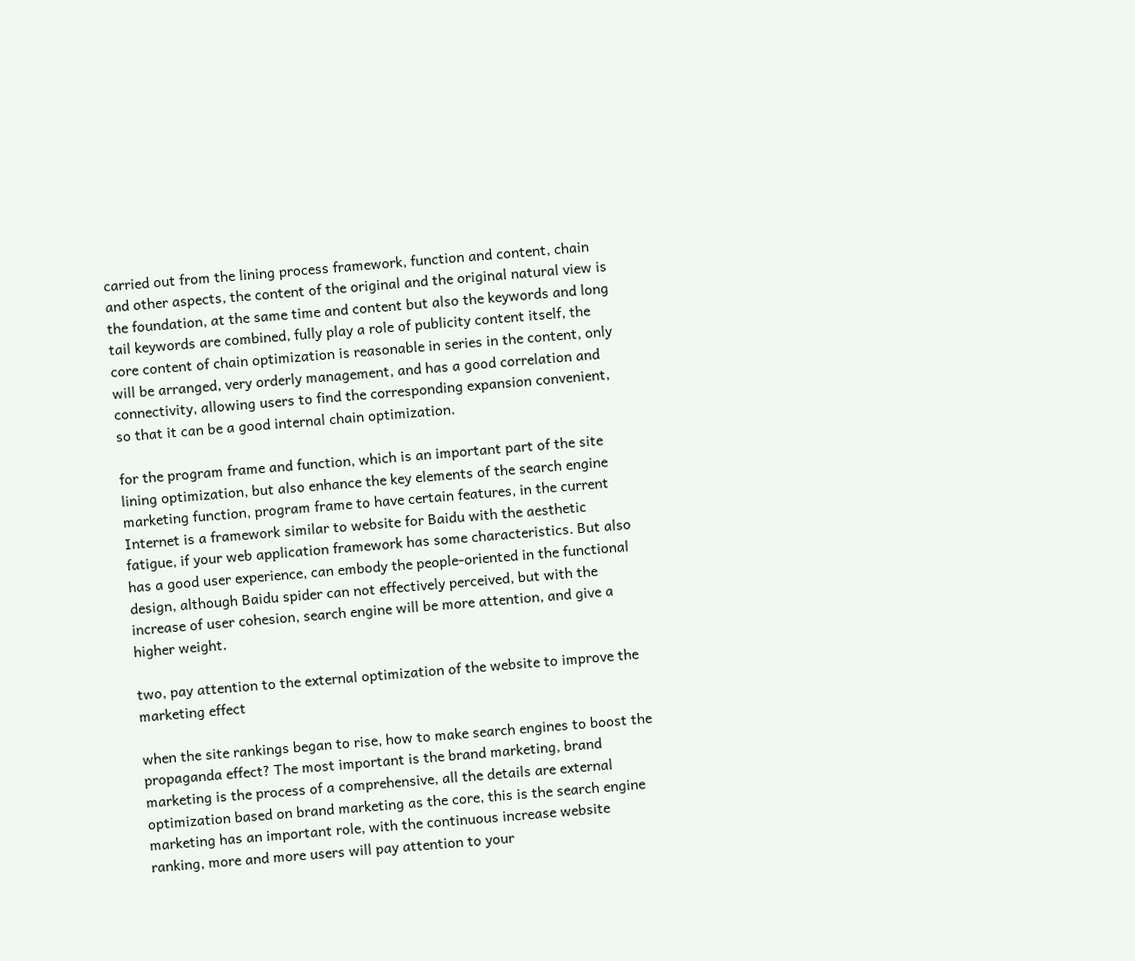carried out from the lining process framework, function and content, chain and other aspects, the content of the original and the original natural view is the foundation, at the same time and content but also the keywords and long tail keywords are combined, fully play a role of publicity content itself, the core content of chain optimization is reasonable in series in the content, only will be arranged, very orderly management, and has a good correlation and connectivity, allowing users to find the corresponding expansion convenient, so that it can be a good internal chain optimization.

for the program frame and function, which is an important part of the site lining optimization, but also enhance the key elements of the search engine marketing function, program frame to have certain features, in the current Internet is a framework similar to website for Baidu with the aesthetic fatigue, if your web application framework has some characteristics. But also has a good user experience, can embody the people-oriented in the functional design, although Baidu spider can not effectively perceived, but with the increase of user cohesion, search engine will be more attention, and give a higher weight.

two, pay attention to the external optimization of the website to improve the marketing effect

when the site rankings began to rise, how to make search engines to boost the propaganda effect? The most important is the brand marketing, brand marketing is the process of a comprehensive, all the details are external optimization based on brand marketing as the core, this is the search engine marketing has an important role, with the continuous increase website ranking, more and more users will pay attention to your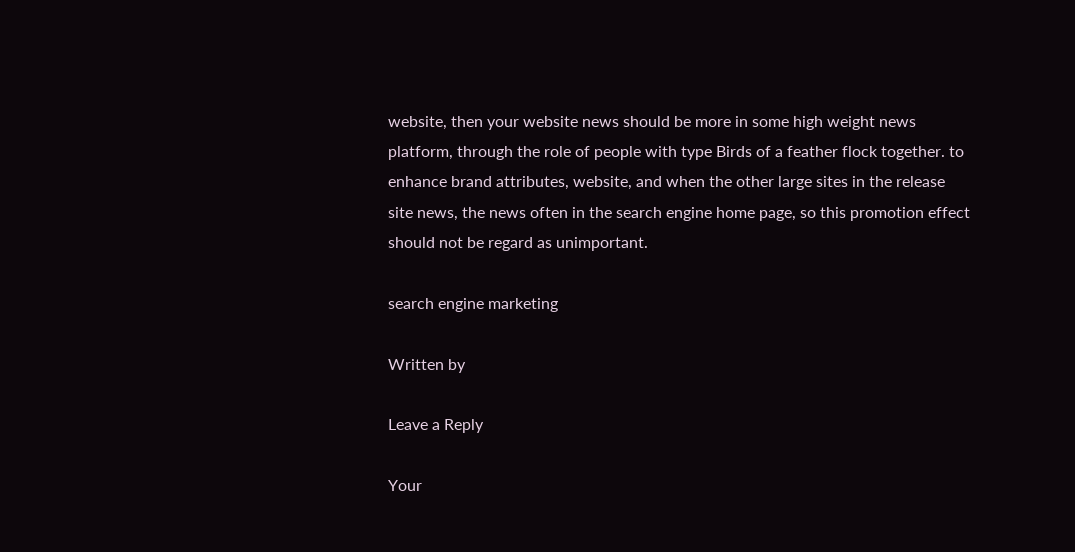website, then your website news should be more in some high weight news platform, through the role of people with type Birds of a feather flock together. to enhance brand attributes, website, and when the other large sites in the release site news, the news often in the search engine home page, so this promotion effect should not be regard as unimportant.

search engine marketing

Written by

Leave a Reply

Your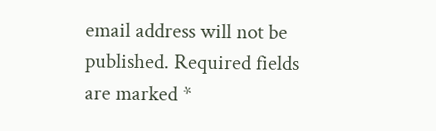email address will not be published. Required fields are marked *